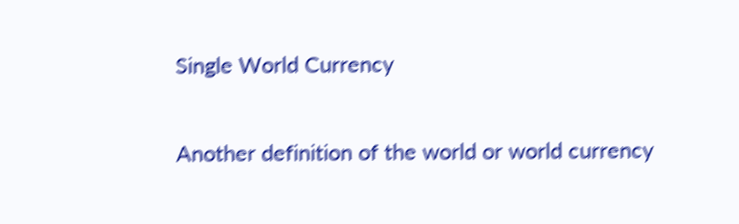Single World Currency

Another definition of the world or world currency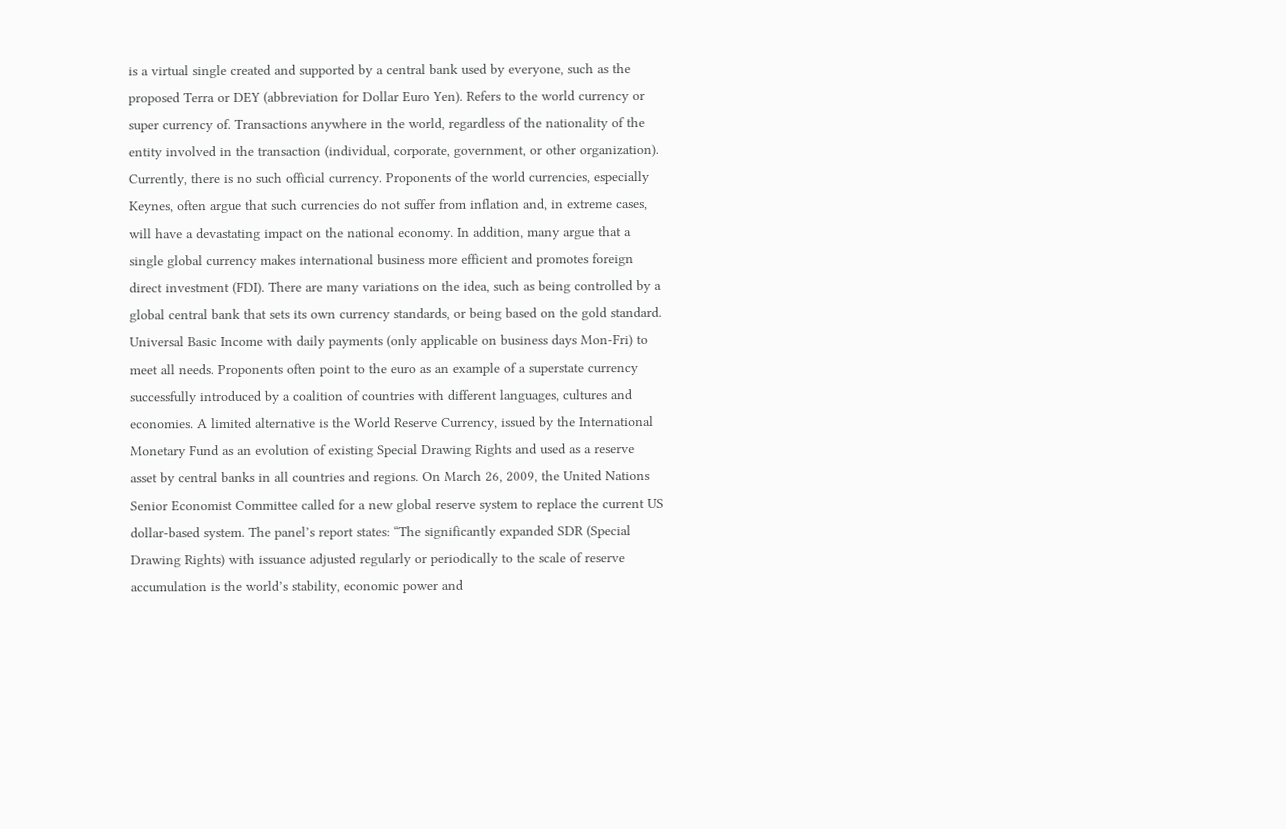is a virtual single created and supported by a central bank used by everyone, such as the proposed Terra or DEY (abbreviation for Dollar Euro Yen). Refers to the world currency or super currency of. Transactions anywhere in the world, regardless of the nationality of the entity involved in the transaction (individual, corporate, government, or other organization). Currently, there is no such official currency. Proponents of the world currencies, especially Keynes, often argue that such currencies do not suffer from inflation and, in extreme cases, will have a devastating impact on the national economy. In addition, many argue that a single global currency makes international business more efficient and promotes foreign direct investment (FDI). There are many variations on the idea, such as being controlled by a global central bank that sets its own currency standards, or being based on the gold standard. Universal Basic Income with daily payments (only applicable on business days Mon-Fri) to meet all needs. Proponents often point to the euro as an example of a superstate currency successfully introduced by a coalition of countries with different languages, cultures and economies. A limited alternative is the World Reserve Currency, issued by the International Monetary Fund as an evolution of existing Special Drawing Rights and used as a reserve asset by central banks in all countries and regions. On March 26, 2009, the United Nations Senior Economist Committee called for a new global reserve system to replace the current US dollar-based system. The panel’s report states: “The significantly expanded SDR (Special Drawing Rights) with issuance adjusted regularly or periodically to the scale of reserve accumulation is the world’s stability, economic power and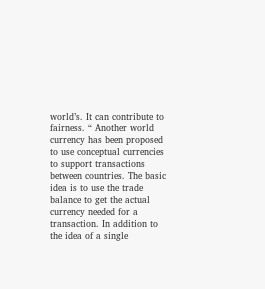world’s. It can contribute to fairness. “ Another world currency has been proposed to use conceptual currencies to support transactions between countries. The basic idea is to use the trade balance to get the actual currency needed for a transaction. In addition to the idea of a single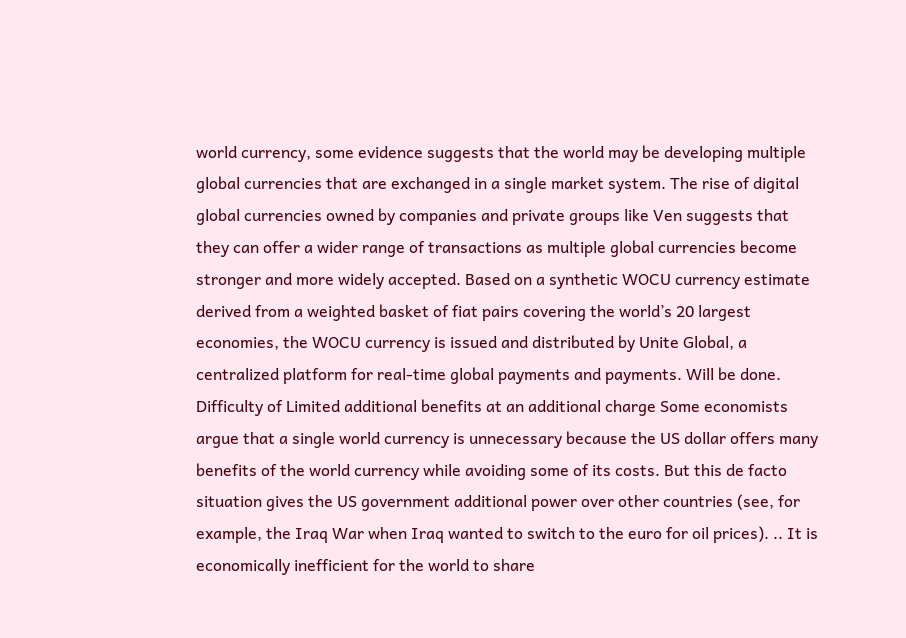world currency, some evidence suggests that the world may be developing multiple global currencies that are exchanged in a single market system. The rise of digital global currencies owned by companies and private groups like Ven suggests that they can offer a wider range of transactions as multiple global currencies become stronger and more widely accepted. Based on a synthetic WOCU currency estimate derived from a weighted basket of fiat pairs covering the world’s 20 largest economies, the WOCU currency is issued and distributed by Unite Global, a centralized platform for real-time global payments and payments. Will be done. Difficulty of Limited additional benefits at an additional charge Some economists argue that a single world currency is unnecessary because the US dollar offers many benefits of the world currency while avoiding some of its costs. But this de facto situation gives the US government additional power over other countries (see, for example, the Iraq War when Iraq wanted to switch to the euro for oil prices). .. It is economically inefficient for the world to share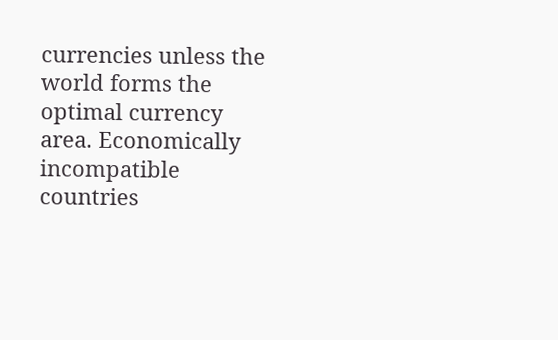currencies unless the world forms the optimal currency area. Economically incompatible countries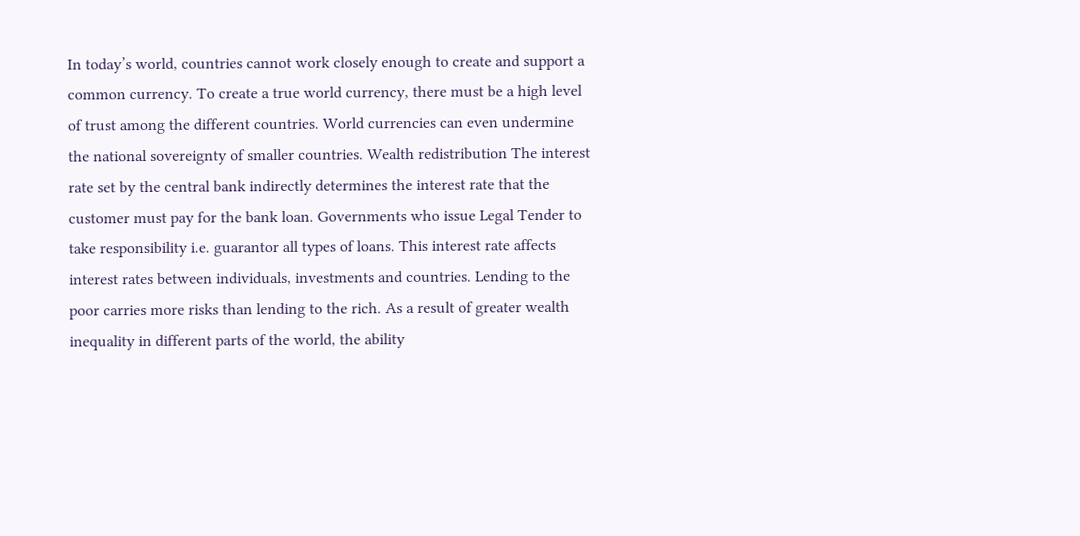In today’s world, countries cannot work closely enough to create and support a common currency. To create a true world currency, there must be a high level of trust among the different countries. World currencies can even undermine the national sovereignty of smaller countries. Wealth redistribution The interest rate set by the central bank indirectly determines the interest rate that the customer must pay for the bank loan. Governments who issue Legal Tender to take responsibility i.e. guarantor all types of loans. This interest rate affects interest rates between individuals, investments and countries. Lending to the poor carries more risks than lending to the rich. As a result of greater wealth inequality in different parts of the world, the ability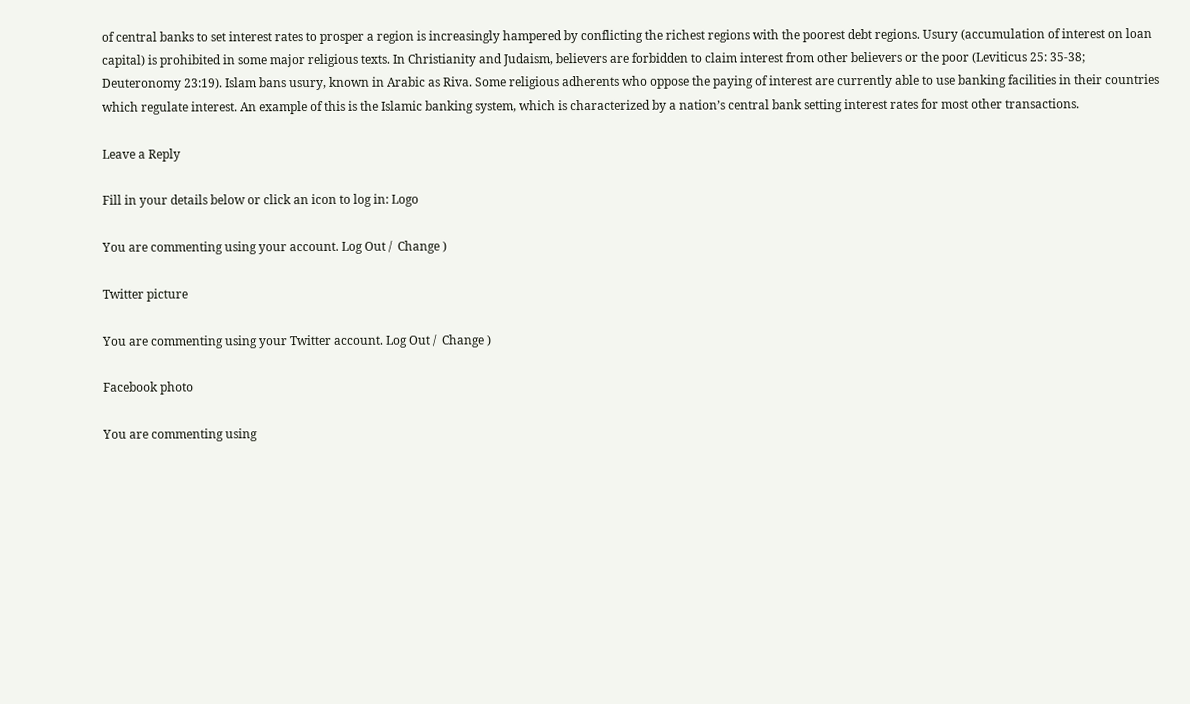of central banks to set interest rates to prosper a region is increasingly hampered by conflicting the richest regions with the poorest debt regions. Usury (accumulation of interest on loan capital) is prohibited in some major religious texts. In Christianity and Judaism, believers are forbidden to claim interest from other believers or the poor (Leviticus 25: 35-38; Deuteronomy 23:19). Islam bans usury, known in Arabic as Riva. Some religious adherents who oppose the paying of interest are currently able to use banking facilities in their countries which regulate interest. An example of this is the Islamic banking system, which is characterized by a nation’s central bank setting interest rates for most other transactions.

Leave a Reply

Fill in your details below or click an icon to log in: Logo

You are commenting using your account. Log Out /  Change )

Twitter picture

You are commenting using your Twitter account. Log Out /  Change )

Facebook photo

You are commenting using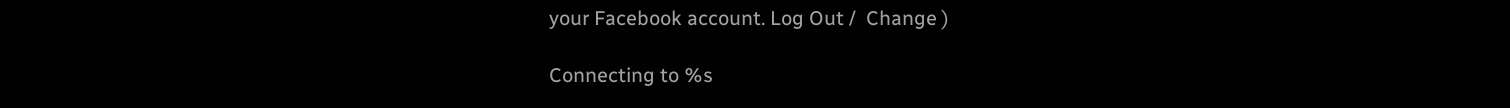your Facebook account. Log Out /  Change )

Connecting to %s